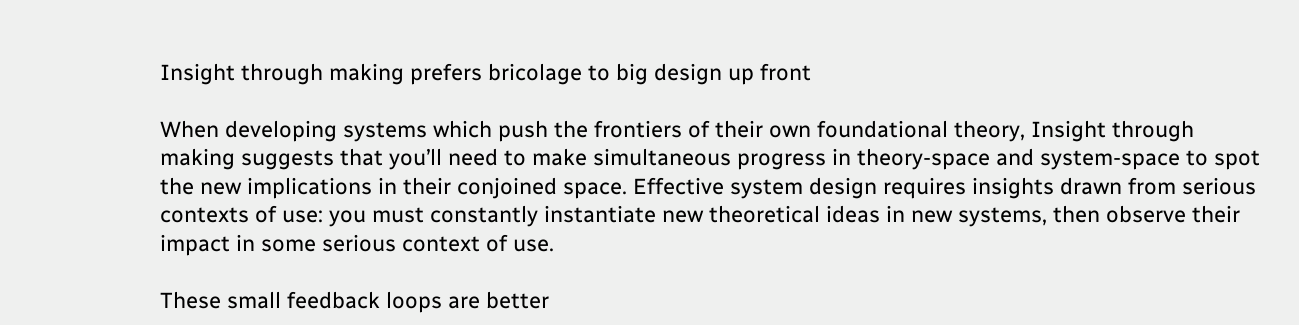Insight through making prefers bricolage to big design up front

When developing systems which push the frontiers of their own foundational theory, Insight through making suggests that you’ll need to make simultaneous progress in theory-space and system-space to spot the new implications in their conjoined space. Effective system design requires insights drawn from serious contexts of use: you must constantly instantiate new theoretical ideas in new systems, then observe their impact in some serious context of use.

These small feedback loops are better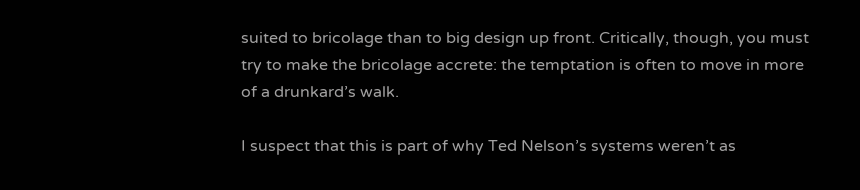suited to bricolage than to big design up front. Critically, though, you must try to make the bricolage accrete: the temptation is often to move in more of a drunkard’s walk.

I suspect that this is part of why Ted Nelson’s systems weren’t as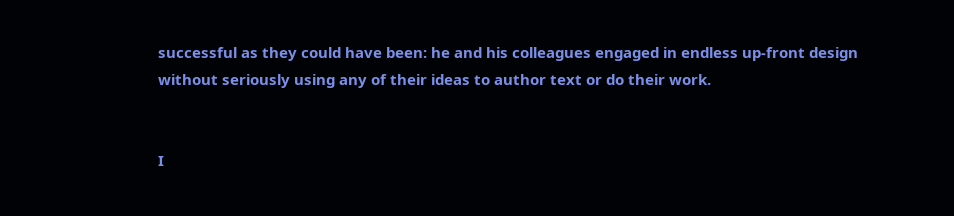successful as they could have been: he and his colleagues engaged in endless up-front design without seriously using any of their ideas to author text or do their work.


I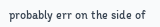probably err on the side of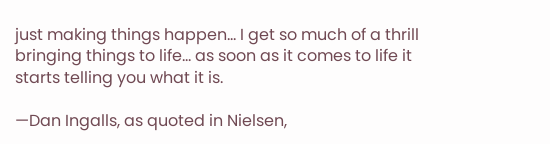just making things happen… I get so much of a thrill bringing things to life… as soon as it comes to life it starts telling you what it is.

—Dan Ingalls, as quoted in Nielsen,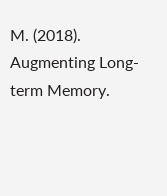M. (2018). Augmenting Long-term Memory.